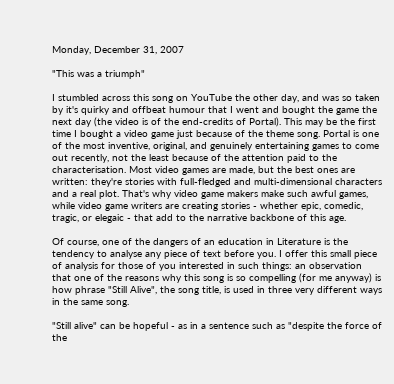Monday, December 31, 2007

"This was a triumph"

I stumbled across this song on YouTube the other day, and was so taken by it's quirky and offbeat humour that I went and bought the game the next day (the video is of the end-credits of Portal). This may be the first time I bought a video game just because of the theme song. Portal is one of the most inventive, original, and genuinely entertaining games to come out recently, not the least because of the attention paid to the characterisation. Most video games are made, but the best ones are written: they're stories with full-fledged and multi-dimensional characters and a real plot. That's why video game makers make such awful games, while video game writers are creating stories - whether epic, comedic, tragic, or elegaic - that add to the narrative backbone of this age.

Of course, one of the dangers of an education in Literature is the tendency to analyse any piece of text before you. I offer this small piece of analysis for those of you interested in such things: an observation that one of the reasons why this song is so compelling (for me anyway) is how phrase "Still Alive", the song title, is used in three very different ways in the same song.

"Still alive" can be hopeful - as in a sentence such as "despite the force of the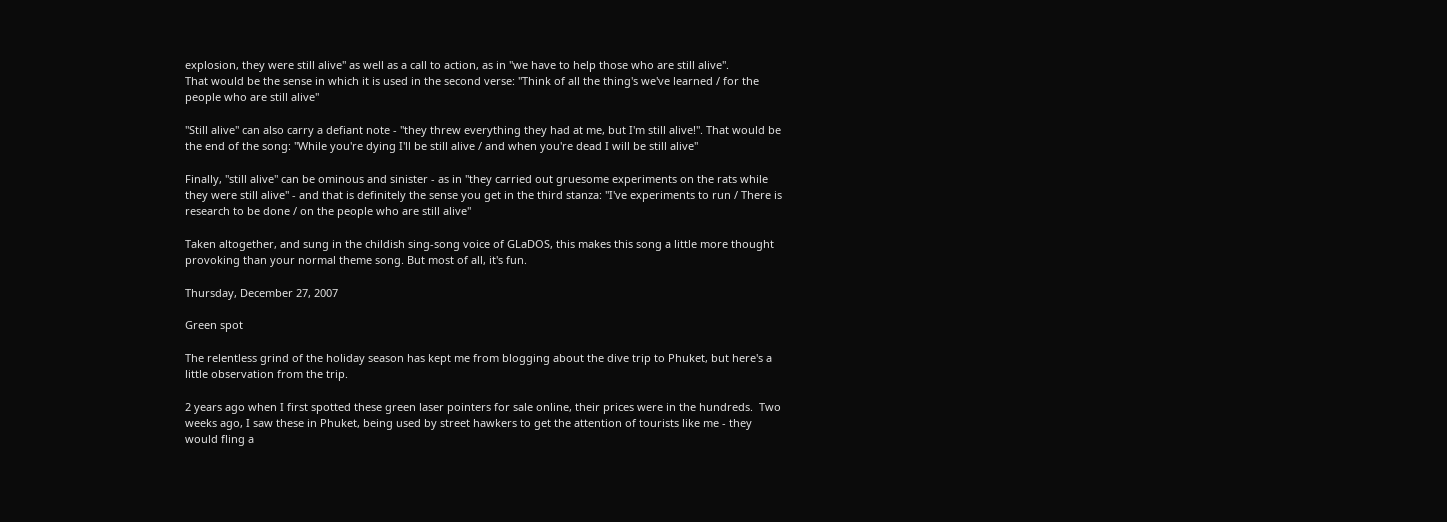explosion, they were still alive" as well as a call to action, as in "we have to help those who are still alive".
That would be the sense in which it is used in the second verse: "Think of all the thing's we've learned / for the people who are still alive"

"Still alive" can also carry a defiant note - "they threw everything they had at me, but I'm still alive!". That would be the end of the song: "While you're dying I'll be still alive / and when you're dead I will be still alive"

Finally, "still alive" can be ominous and sinister - as in "they carried out gruesome experiments on the rats while they were still alive" - and that is definitely the sense you get in the third stanza: "I've experiments to run / There is research to be done / on the people who are still alive"

Taken altogether, and sung in the childish sing-song voice of GLaDOS, this makes this song a little more thought provoking than your normal theme song. But most of all, it's fun.

Thursday, December 27, 2007

Green spot

The relentless grind of the holiday season has kept me from blogging about the dive trip to Phuket, but here's a little observation from the trip.

2 years ago when I first spotted these green laser pointers for sale online, their prices were in the hundreds.  Two weeks ago, I saw these in Phuket, being used by street hawkers to get the attention of tourists like me - they would fling a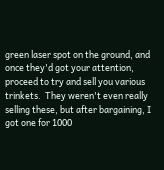green laser spot on the ground, and once they'd got your attention, proceed to try and sell you various trinkets.  They weren't even really selling these, but after bargaining, I got one for 1000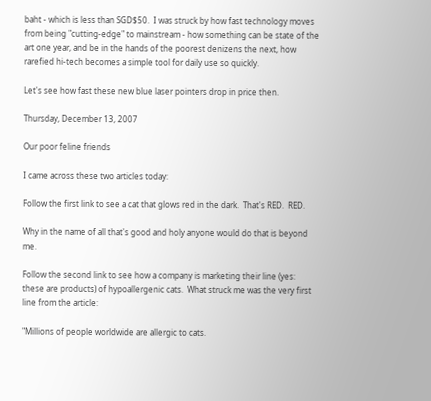baht - which is less than SGD$50.  I was struck by how fast technology moves from being "cutting-edge" to mainstream - how something can be state of the art one year, and be in the hands of the poorest denizens the next, how rarefied hi-tech becomes a simple tool for daily use so quickly.

Let's see how fast these new blue laser pointers drop in price then.

Thursday, December 13, 2007

Our poor feline friends

I came across these two articles today:

Follow the first link to see a cat that glows red in the dark.  That's RED.  RED.

Why in the name of all that's good and holy anyone would do that is beyond me.

Follow the second link to see how a company is marketing their line (yes: these are products) of hypoallergenic cats.  What struck me was the very first line from the article:

"Millions of people worldwide are allergic to cats.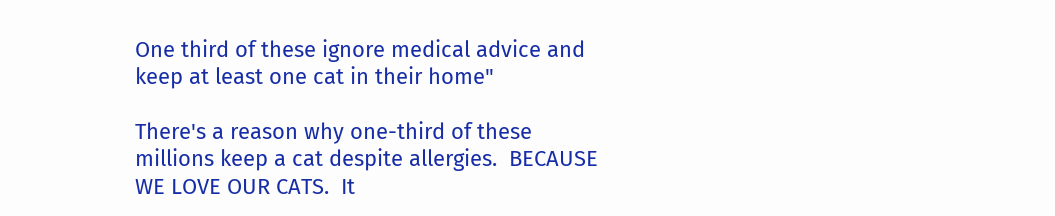One third of these ignore medical advice and keep at least one cat in their home"

There's a reason why one-third of these millions keep a cat despite allergies.  BECAUSE WE LOVE OUR CATS.  It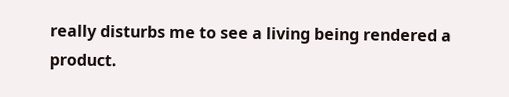really disturbs me to see a living being rendered a product.